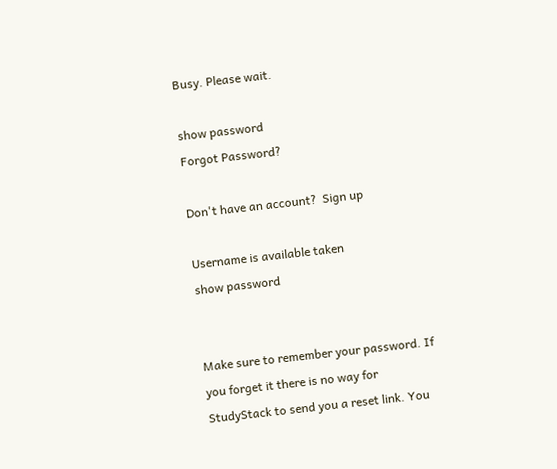Busy. Please wait.

show password
Forgot Password?

Don't have an account?  Sign up

Username is available taken
show password


Make sure to remember your password. If you forget it there is no way for StudyStack to send you a reset link. You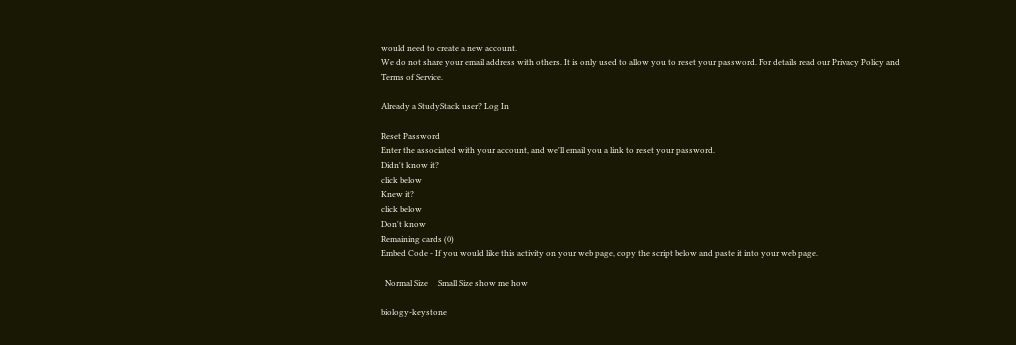would need to create a new account.
We do not share your email address with others. It is only used to allow you to reset your password. For details read our Privacy Policy and Terms of Service.

Already a StudyStack user? Log In

Reset Password
Enter the associated with your account, and we'll email you a link to reset your password.
Didn't know it?
click below
Knew it?
click below
Don't know
Remaining cards (0)
Embed Code - If you would like this activity on your web page, copy the script below and paste it into your web page.

  Normal Size     Small Size show me how

biology-keystone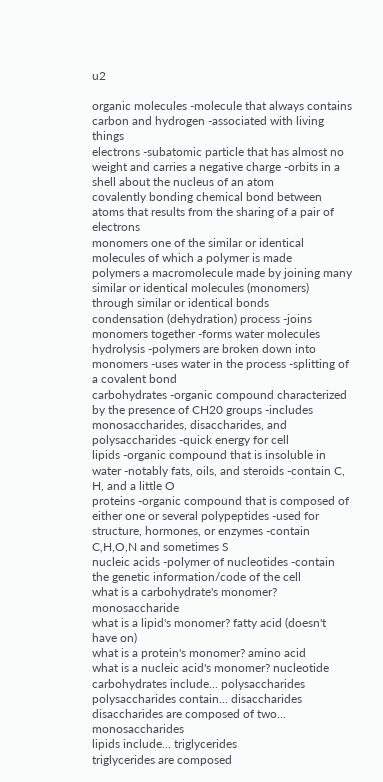u2

organic molecules -molecule that always contains carbon and hydrogen -associated with living things
electrons -subatomic particle that has almost no weight and carries a negative charge -orbits in a shell about the nucleus of an atom
covalently bonding chemical bond between atoms that results from the sharing of a pair of electrons
monomers one of the similar or identical molecules of which a polymer is made
polymers a macromolecule made by joining many similar or identical molecules (monomers) through similar or identical bonds
condensation (dehydration) process -joins monomers together -forms water molecules
hydrolysis -polymers are broken down into monomers -uses water in the process -splitting of a covalent bond
carbohydrates -organic compound characterized by the presence of CH20 groups -includes monosaccharides, disaccharides, and polysaccharides -quick energy for cell
lipids -organic compound that is insoluble in water -notably fats, oils, and steroids -contain C, H, and a little O
proteins -organic compound that is composed of either one or several polypeptides -used for structure, hormones, or enzymes -contain C,H,O,N and sometimes S
nucleic acids -polymer of nucleotides -contain the genetic information/code of the cell
what is a carbohydrate's monomer? monosaccharide
what is a lipid's monomer? fatty acid (doesn't have on)
what is a protein's monomer? amino acid
what is a nucleic acid's monomer? nucleotide
carbohydrates include... polysaccharides
polysaccharides contain... disaccharides
disaccharides are composed of two... monosaccharides
lipids include... triglycerides
triglycerides are composed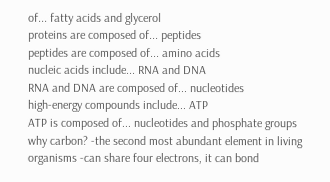of... fatty acids and glycerol
proteins are composed of... peptides
peptides are composed of... amino acids
nucleic acids include... RNA and DNA
RNA and DNA are composed of... nucleotides
high-energy compounds include... ATP
ATP is composed of... nucleotides and phosphate groups
why carbon? -the second most abundant element in living organisms -can share four electrons, it can bond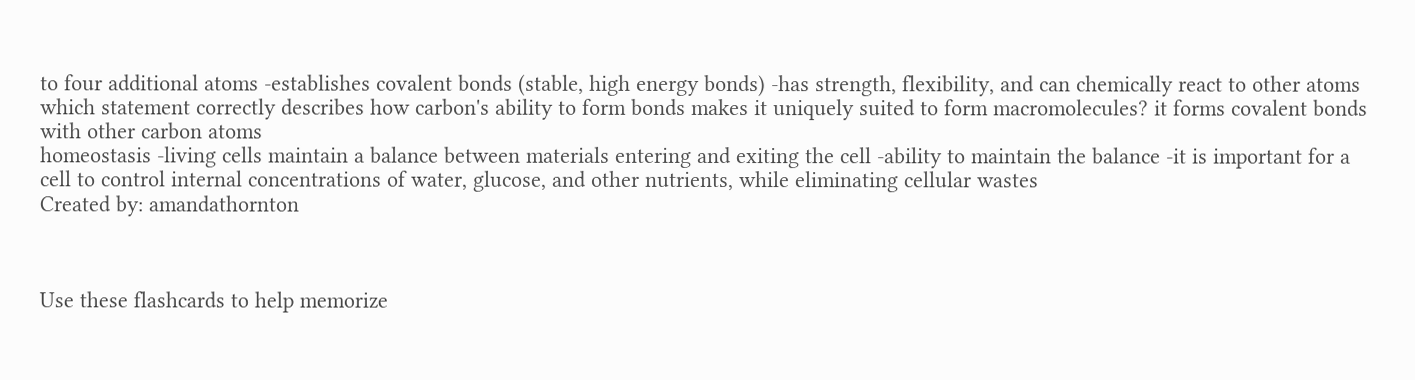to four additional atoms -establishes covalent bonds (stable, high energy bonds) -has strength, flexibility, and can chemically react to other atoms
which statement correctly describes how carbon's ability to form bonds makes it uniquely suited to form macromolecules? it forms covalent bonds with other carbon atoms
homeostasis -living cells maintain a balance between materials entering and exiting the cell -ability to maintain the balance -it is important for a cell to control internal concentrations of water, glucose, and other nutrients, while eliminating cellular wastes
Created by: amandathornton



Use these flashcards to help memorize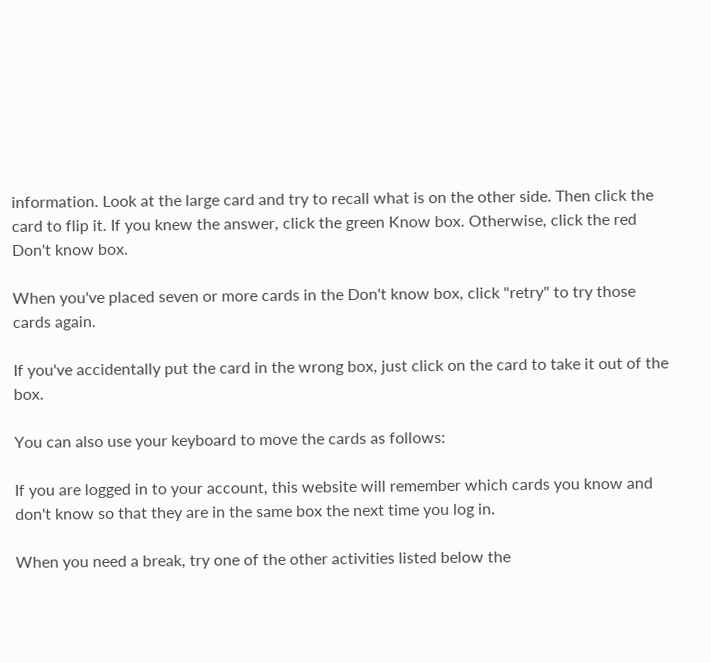information. Look at the large card and try to recall what is on the other side. Then click the card to flip it. If you knew the answer, click the green Know box. Otherwise, click the red Don't know box.

When you've placed seven or more cards in the Don't know box, click "retry" to try those cards again.

If you've accidentally put the card in the wrong box, just click on the card to take it out of the box.

You can also use your keyboard to move the cards as follows:

If you are logged in to your account, this website will remember which cards you know and don't know so that they are in the same box the next time you log in.

When you need a break, try one of the other activities listed below the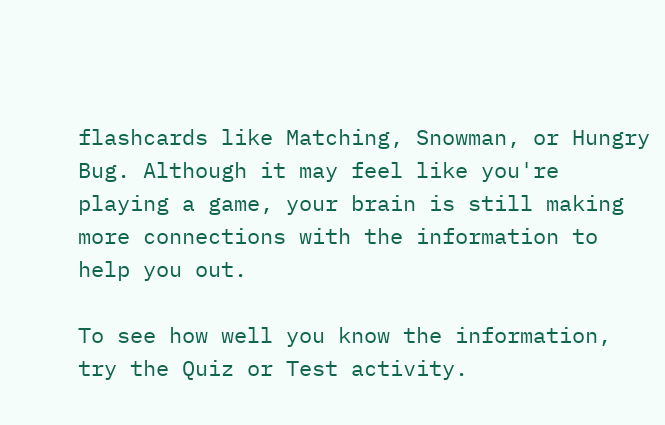flashcards like Matching, Snowman, or Hungry Bug. Although it may feel like you're playing a game, your brain is still making more connections with the information to help you out.

To see how well you know the information, try the Quiz or Test activity.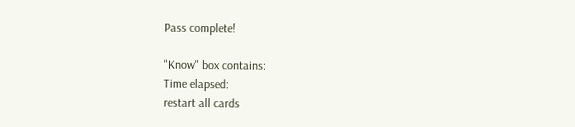Pass complete!

"Know" box contains:
Time elapsed:
restart all cards